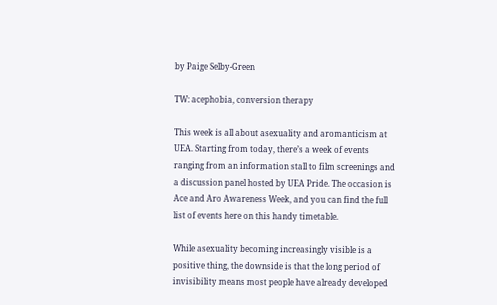by Paige Selby-Green

TW: acephobia, conversion therapy

This week is all about asexuality and aromanticism at UEA. Starting from today, there’s a week of events ranging from an information stall to film screenings and a discussion panel hosted by UEA Pride. The occasion is Ace and Aro Awareness Week, and you can find the full list of events here on this handy timetable.

While asexuality becoming increasingly visible is a positive thing, the downside is that the long period of invisibility means most people have already developed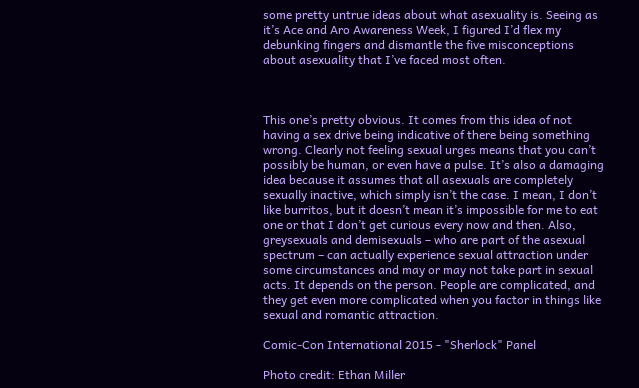some pretty untrue ideas about what asexuality is. Seeing as it’s Ace and Aro Awareness Week, I figured I’d flex my debunking fingers and dismantle the five misconceptions about asexuality that I’ve faced most often.



This one’s pretty obvious. It comes from this idea of not having a sex drive being indicative of there being something wrong. Clearly not feeling sexual urges means that you can’t possibly be human, or even have a pulse. It’s also a damaging idea because it assumes that all asexuals are completely sexually inactive, which simply isn’t the case. I mean, I don’t like burritos, but it doesn’t mean it’s impossible for me to eat one or that I don’t get curious every now and then. Also, greysexuals and demisexuals – who are part of the asexual spectrum – can actually experience sexual attraction under some circumstances and may or may not take part in sexual acts. It depends on the person. People are complicated, and they get even more complicated when you factor in things like sexual and romantic attraction.

Comic-Con International 2015 - "Sherlock" Panel

Photo credit: Ethan Miller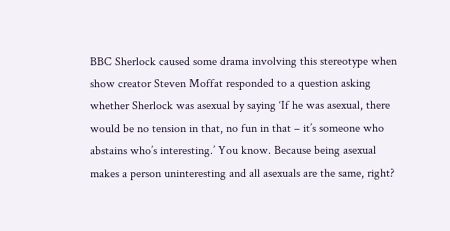BBC Sherlock caused some drama involving this stereotype when show creator Steven Moffat responded to a question asking whether Sherlock was asexual by saying ‘If he was asexual, there would be no tension in that, no fun in that – it’s someone who abstains who’s interesting.’ You know. Because being asexual makes a person uninteresting and all asexuals are the same, right?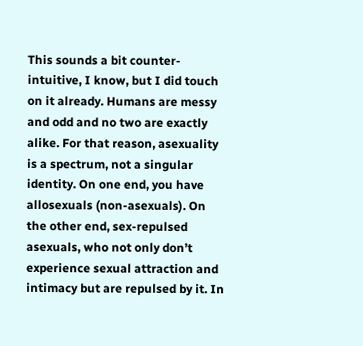This sounds a bit counter-intuitive, I know, but I did touch on it already. Humans are messy and odd and no two are exactly alike. For that reason, asexuality is a spectrum, not a singular identity. On one end, you have allosexuals (non-asexuals). On the other end, sex-repulsed asexuals, who not only don’t experience sexual attraction and intimacy but are repulsed by it. In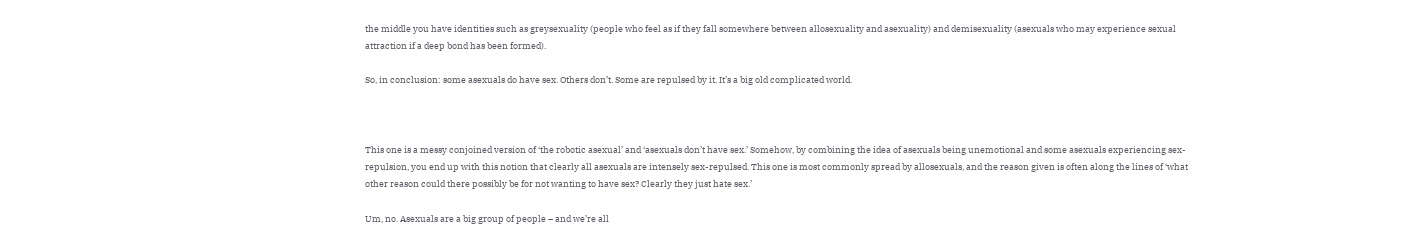the middle you have identities such as greysexuality (people who feel as if they fall somewhere between allosexuality and asexuality) and demisexuality (asexuals who may experience sexual attraction if a deep bond has been formed).

So, in conclusion: some asexuals do have sex. Others don’t. Some are repulsed by it. It’s a big old complicated world.



This one is a messy conjoined version of ‘the robotic asexual’ and ‘asexuals don’t have sex.’ Somehow, by combining the idea of asexuals being unemotional and some asexuals experiencing sex-repulsion, you end up with this notion that clearly all asexuals are intensely sex-repulsed. This one is most commonly spread by allosexuals, and the reason given is often along the lines of ‘what other reason could there possibly be for not wanting to have sex? Clearly they just hate sex.’

Um, no. Asexuals are a big group of people – and we’re all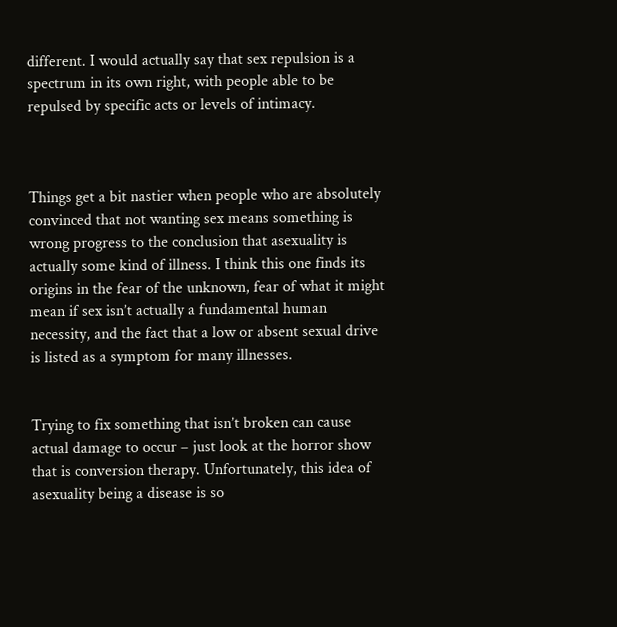different. I would actually say that sex repulsion is a spectrum in its own right, with people able to be repulsed by specific acts or levels of intimacy.



Things get a bit nastier when people who are absolutely convinced that not wanting sex means something is wrong progress to the conclusion that asexuality is actually some kind of illness. I think this one finds its origins in the fear of the unknown, fear of what it might mean if sex isn’t actually a fundamental human necessity, and the fact that a low or absent sexual drive is listed as a symptom for many illnesses.


Trying to fix something that isn’t broken can cause actual damage to occur – just look at the horror show that is conversion therapy. Unfortunately, this idea of asexuality being a disease is so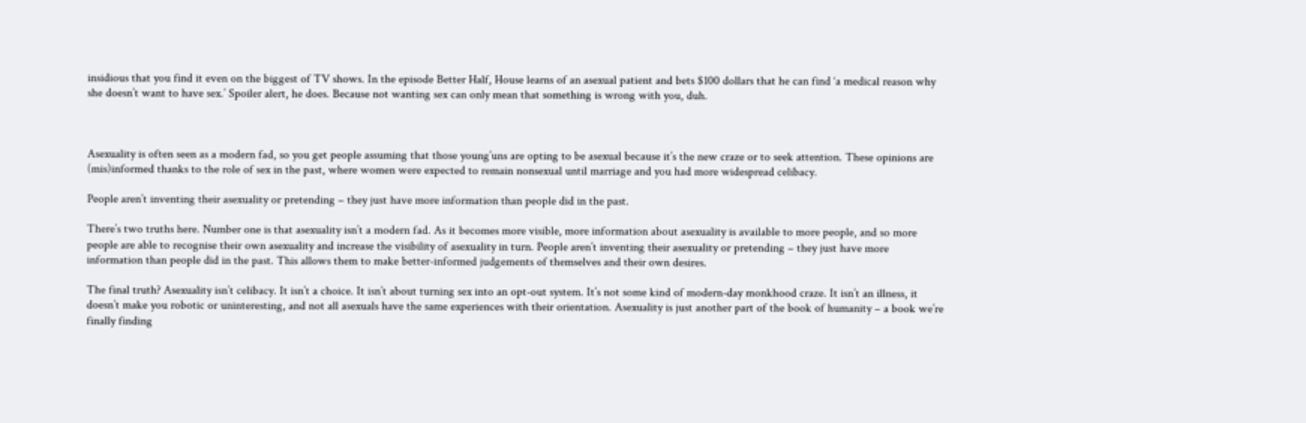insidious that you find it even on the biggest of TV shows. In the episode Better Half, House learns of an asexual patient and bets $100 dollars that he can find ‘a medical reason why she doesn’t want to have sex.’ Spoiler alert, he does. Because not wanting sex can only mean that something is wrong with you, duh.



Asexuality is often seen as a modern fad, so you get people assuming that those young’uns are opting to be asexual because it’s the new craze or to seek attention. These opinions are (mis)informed thanks to the role of sex in the past, where women were expected to remain nonsexual until marriage and you had more widespread celibacy.

People aren’t inventing their asexuality or pretending – they just have more information than people did in the past.

There’s two truths here. Number one is that asexuality isn’t a modern fad. As it becomes more visible, more information about asexuality is available to more people, and so more people are able to recognise their own asexuality and increase the visibility of asexuality in turn. People aren’t inventing their asexuality or pretending – they just have more information than people did in the past. This allows them to make better-informed judgements of themselves and their own desires.

The final truth? Asexuality isn’t celibacy. It isn’t a choice. It isn’t about turning sex into an opt-out system. It’s not some kind of modern-day monkhood craze. It isn’t an illness, it doesn’t make you robotic or uninteresting, and not all asexuals have the same experiences with their orientation. Asexuality is just another part of the book of humanity – a book we’re finally finding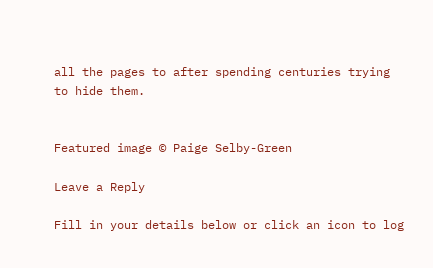all the pages to after spending centuries trying to hide them.


Featured image © Paige Selby-Green

Leave a Reply

Fill in your details below or click an icon to log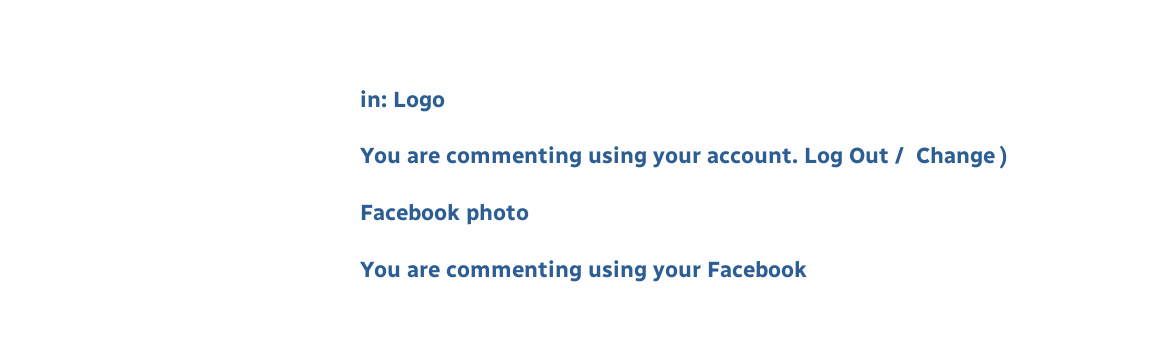in: Logo

You are commenting using your account. Log Out /  Change )

Facebook photo

You are commenting using your Facebook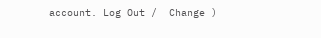account. Log Out /  Change )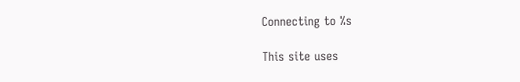Connecting to %s

This site uses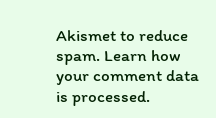Akismet to reduce spam. Learn how your comment data is processed.